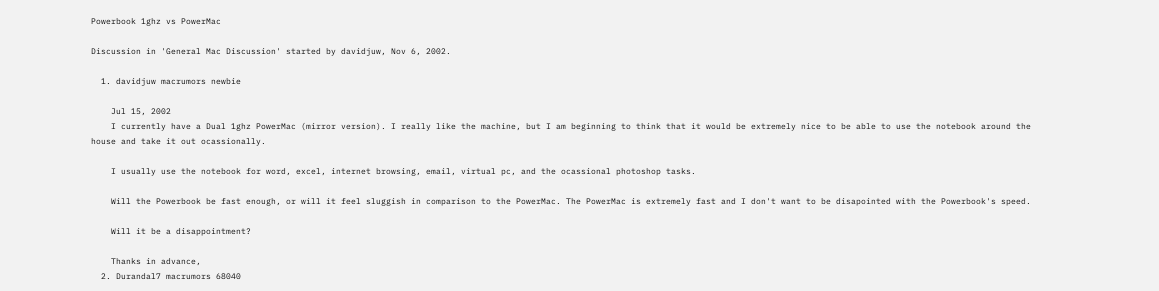Powerbook 1ghz vs PowerMac

Discussion in 'General Mac Discussion' started by davidjuw, Nov 6, 2002.

  1. davidjuw macrumors newbie

    Jul 15, 2002
    I currently have a Dual 1ghz PowerMac (mirror version). I really like the machine, but I am beginning to think that it would be extremely nice to be able to use the notebook around the house and take it out ocassionally.

    I usually use the notebook for word, excel, internet browsing, email, virtual pc, and the ocassional photoshop tasks.

    Will the Powerbook be fast enough, or will it feel sluggish in comparison to the PowerMac. The PowerMac is extremely fast and I don't want to be disapointed with the Powerbook's speed.

    Will it be a disappointment?

    Thanks in advance,
  2. Durandal7 macrumors 68040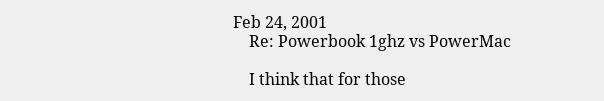Feb 24, 2001
    Re: Powerbook 1ghz vs PowerMac

    I think that for those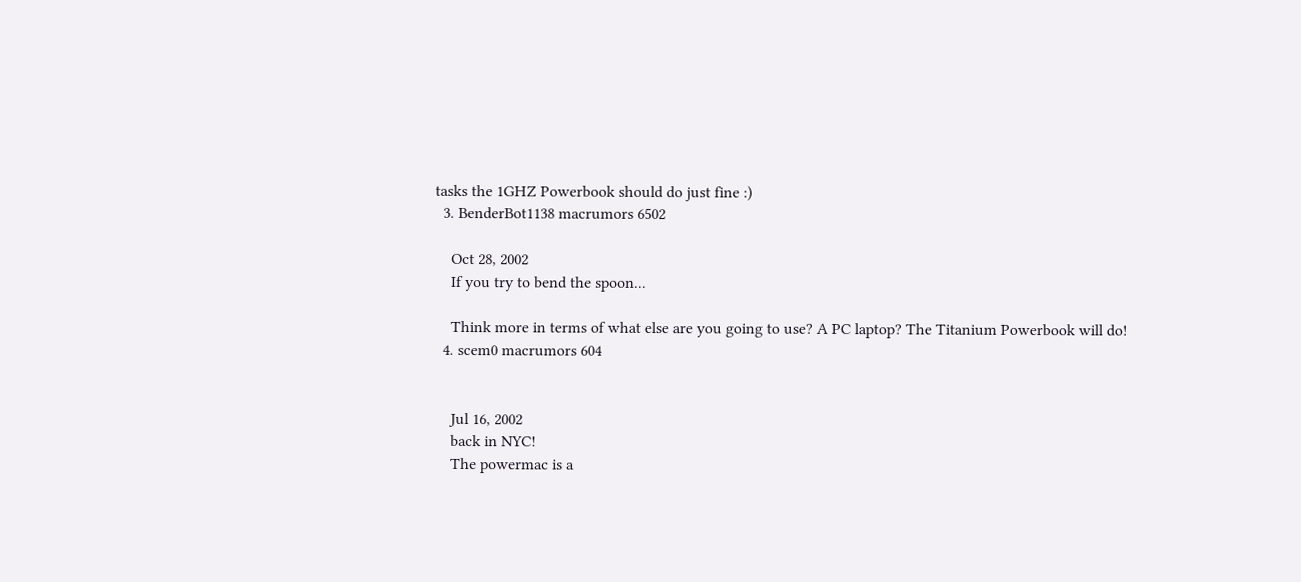tasks the 1GHZ Powerbook should do just fine :)
  3. BenderBot1138 macrumors 6502

    Oct 28, 2002
    If you try to bend the spoon...

    Think more in terms of what else are you going to use? A PC laptop? The Titanium Powerbook will do!
  4. scem0 macrumors 604


    Jul 16, 2002
    back in NYC!
    The powermac is a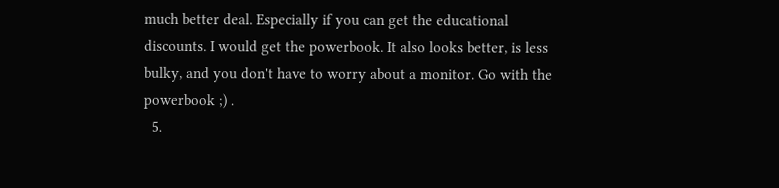much better deal. Especially if you can get the educational discounts. I would get the powerbook. It also looks better, is less bulky, and you don't have to worry about a monitor. Go with the powerbook ;) .
  5.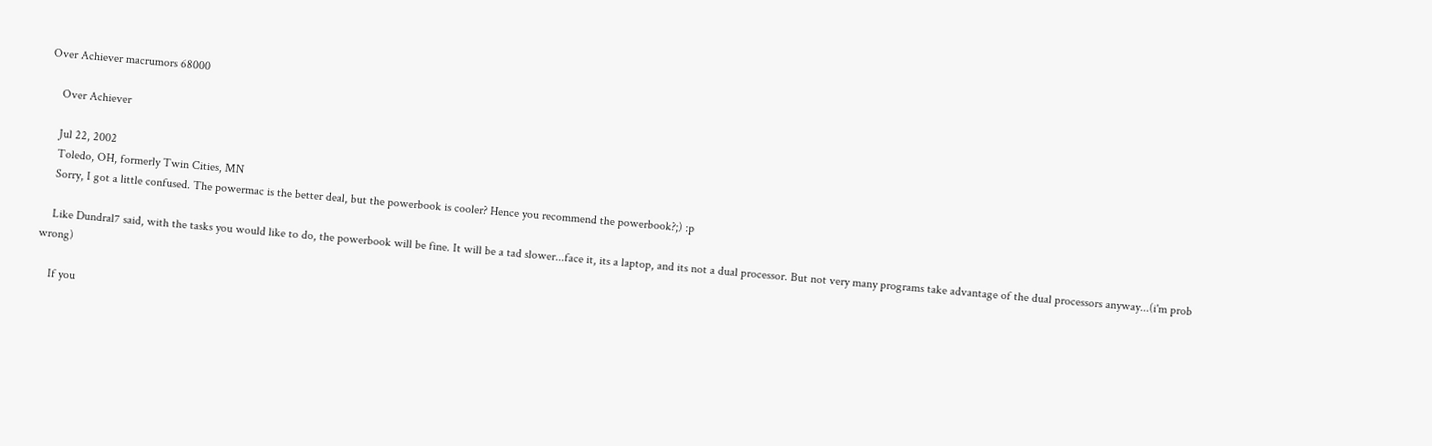Over Achiever macrumors 68000

    Over Achiever

    Jul 22, 2002
    Toledo, OH, formerly Twin Cities, MN
    Sorry, I got a little confused. The powermac is the better deal, but the powerbook is cooler? Hence you recommend the powerbook?;) :p

    Like Dundral7 said, with the tasks you would like to do, the powerbook will be fine. It will be a tad slower...face it, its a laptop, and its not a dual processor. But not very many programs take advantage of the dual processors anyway...(i'm prob wrong)

    If you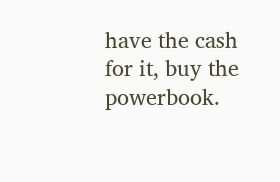have the cash for it, buy the powerbook.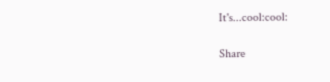It's...cool:cool:

Share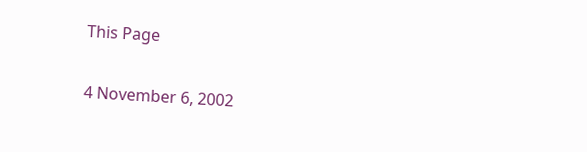This Page

4 November 6, 2002